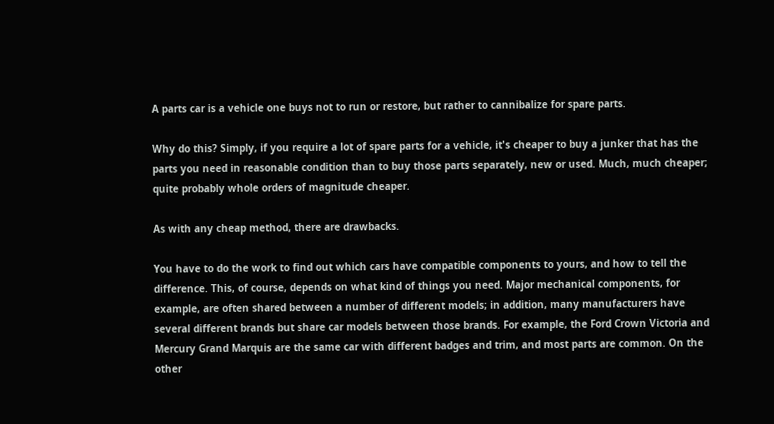A parts car is a vehicle one buys not to run or restore, but rather to cannibalize for spare parts.

Why do this? Simply, if you require a lot of spare parts for a vehicle, it's cheaper to buy a junker that has the parts you need in reasonable condition than to buy those parts separately, new or used. Much, much cheaper; quite probably whole orders of magnitude cheaper.

As with any cheap method, there are drawbacks.

You have to do the work to find out which cars have compatible components to yours, and how to tell the difference. This, of course, depends on what kind of things you need. Major mechanical components, for example, are often shared between a number of different models; in addition, many manufacturers have several different brands but share car models between those brands. For example, the Ford Crown Victoria and Mercury Grand Marquis are the same car with different badges and trim, and most parts are common. On the other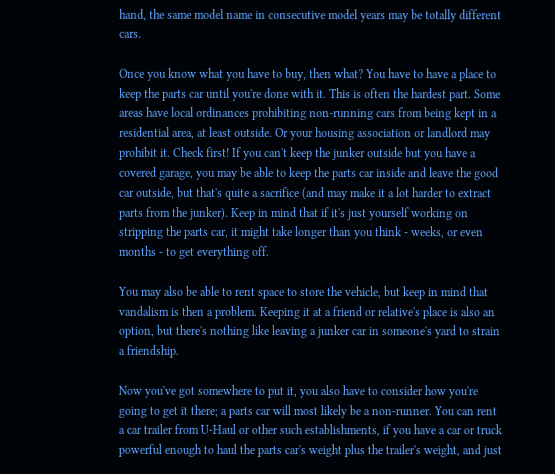hand, the same model name in consecutive model years may be totally different cars.

Once you know what you have to buy, then what? You have to have a place to keep the parts car until you're done with it. This is often the hardest part. Some areas have local ordinances prohibiting non-running cars from being kept in a residential area, at least outside. Or your housing association or landlord may prohibit it. Check first! If you can't keep the junker outside but you have a covered garage, you may be able to keep the parts car inside and leave the good car outside, but that's quite a sacrifice (and may make it a lot harder to extract parts from the junker). Keep in mind that if it's just yourself working on stripping the parts car, it might take longer than you think - weeks, or even months - to get everything off.

You may also be able to rent space to store the vehicle, but keep in mind that vandalism is then a problem. Keeping it at a friend or relative's place is also an option, but there's nothing like leaving a junker car in someone's yard to strain a friendship.

Now you've got somewhere to put it, you also have to consider how you're going to get it there; a parts car will most likely be a non-runner. You can rent a car trailer from U-Haul or other such establishments, if you have a car or truck powerful enough to haul the parts car's weight plus the trailer's weight, and just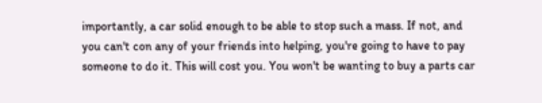importantly, a car solid enough to be able to stop such a mass. If not, and you can't con any of your friends into helping, you're going to have to pay someone to do it. This will cost you. You won't be wanting to buy a parts car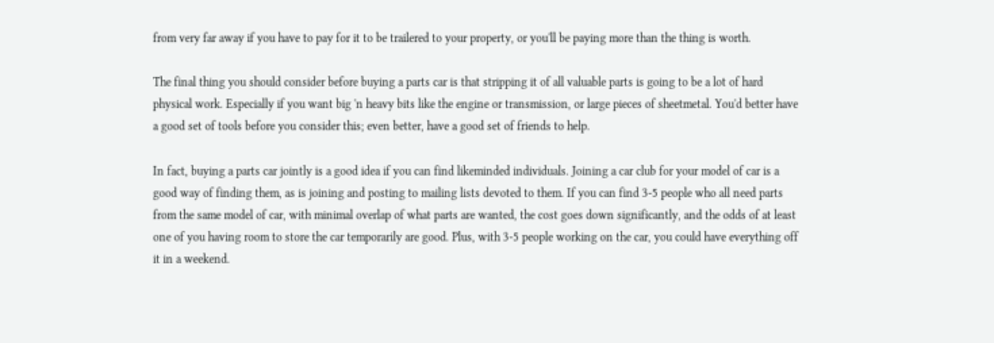from very far away if you have to pay for it to be trailered to your property, or you'll be paying more than the thing is worth.

The final thing you should consider before buying a parts car is that stripping it of all valuable parts is going to be a lot of hard physical work. Especially if you want big 'n heavy bits like the engine or transmission, or large pieces of sheetmetal. You'd better have a good set of tools before you consider this; even better, have a good set of friends to help.

In fact, buying a parts car jointly is a good idea if you can find likeminded individuals. Joining a car club for your model of car is a good way of finding them, as is joining and posting to mailing lists devoted to them. If you can find 3-5 people who all need parts from the same model of car, with minimal overlap of what parts are wanted, the cost goes down significantly, and the odds of at least one of you having room to store the car temporarily are good. Plus, with 3-5 people working on the car, you could have everything off it in a weekend.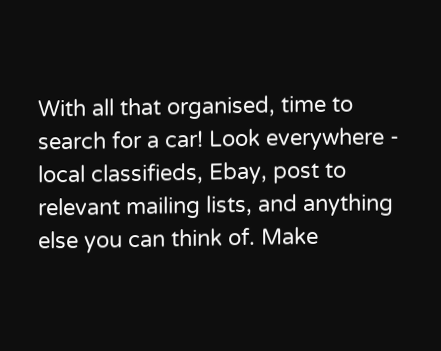With all that organised, time to search for a car! Look everywhere - local classifieds, Ebay, post to relevant mailing lists, and anything else you can think of. Make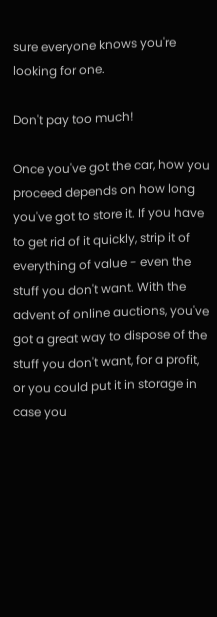sure everyone knows you're looking for one.

Don't pay too much!

Once you've got the car, how you proceed depends on how long you've got to store it. If you have to get rid of it quickly, strip it of everything of value - even the stuff you don't want. With the advent of online auctions, you've got a great way to dispose of the stuff you don't want, for a profit, or you could put it in storage in case you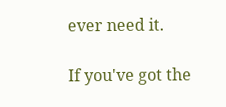ever need it.

If you've got the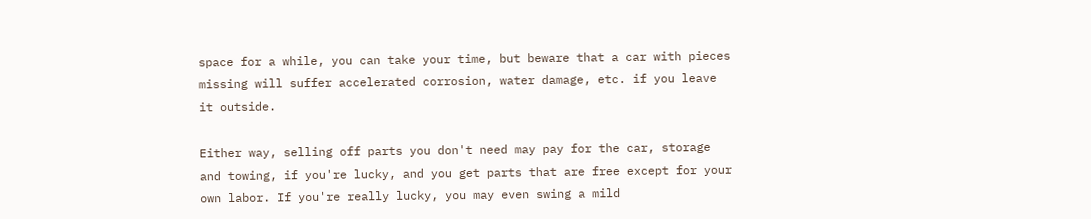space for a while, you can take your time, but beware that a car with pieces missing will suffer accelerated corrosion, water damage, etc. if you leave it outside.

Either way, selling off parts you don't need may pay for the car, storage and towing, if you're lucky, and you get parts that are free except for your own labor. If you're really lucky, you may even swing a mild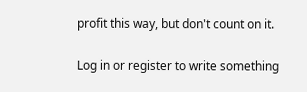profit this way, but don't count on it.

Log in or register to write something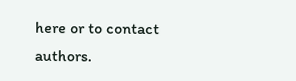here or to contact authors.